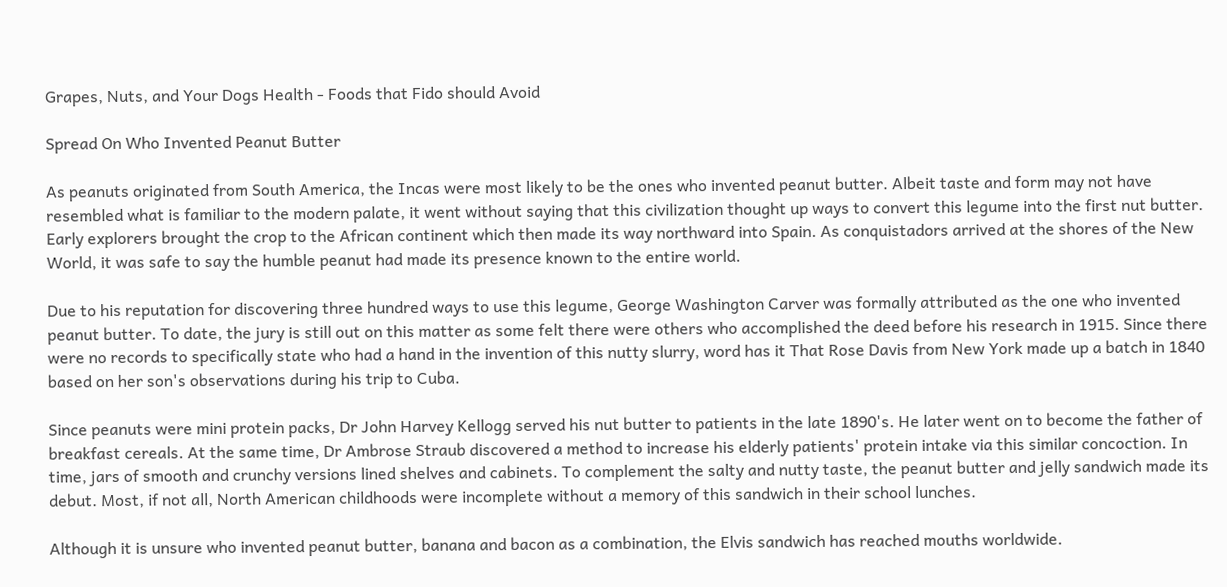Grapes, Nuts, and Your Dogs Health - Foods that Fido should Avoid

Spread On Who Invented Peanut Butter

As peanuts originated from South America, the Incas were most likely to be the ones who invented peanut butter. Albeit taste and form may not have resembled what is familiar to the modern palate, it went without saying that this civilization thought up ways to convert this legume into the first nut butter. Early explorers brought the crop to the African continent which then made its way northward into Spain. As conquistadors arrived at the shores of the New World, it was safe to say the humble peanut had made its presence known to the entire world.

Due to his reputation for discovering three hundred ways to use this legume, George Washington Carver was formally attributed as the one who invented peanut butter. To date, the jury is still out on this matter as some felt there were others who accomplished the deed before his research in 1915. Since there were no records to specifically state who had a hand in the invention of this nutty slurry, word has it That Rose Davis from New York made up a batch in 1840 based on her son's observations during his trip to Cuba.

Since peanuts were mini protein packs, Dr John Harvey Kellogg served his nut butter to patients in the late 1890's. He later went on to become the father of breakfast cereals. At the same time, Dr Ambrose Straub discovered a method to increase his elderly patients' protein intake via this similar concoction. In time, jars of smooth and crunchy versions lined shelves and cabinets. To complement the salty and nutty taste, the peanut butter and jelly sandwich made its debut. Most, if not all, North American childhoods were incomplete without a memory of this sandwich in their school lunches.

Although it is unsure who invented peanut butter, banana and bacon as a combination, the Elvis sandwich has reached mouths worldwide.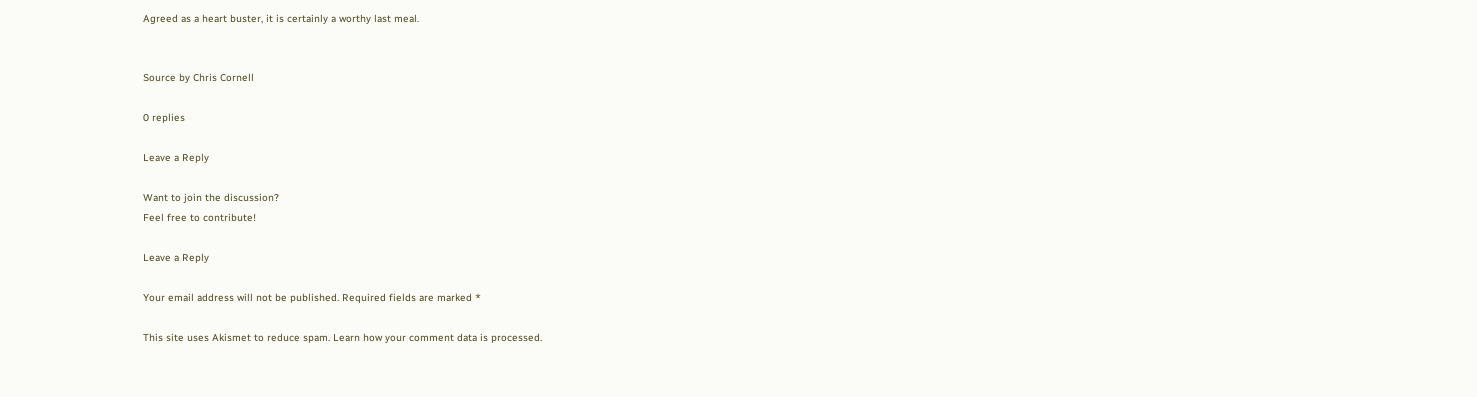Agreed as a heart buster, it is certainly a worthy last meal.


Source by Chris Cornell

0 replies

Leave a Reply

Want to join the discussion?
Feel free to contribute!

Leave a Reply

Your email address will not be published. Required fields are marked *

This site uses Akismet to reduce spam. Learn how your comment data is processed.